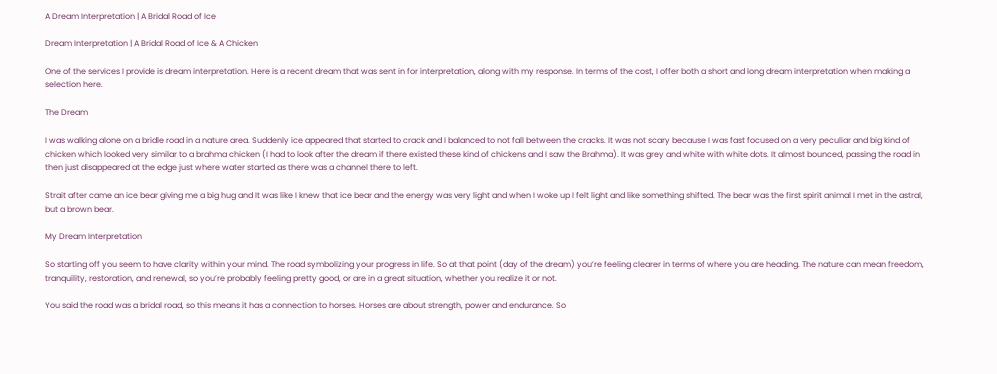A Dream Interpretation | A Bridal Road of Ice

Dream Interpretation | A Bridal Road of Ice & A Chicken

One of the services I provide is dream interpretation. Here is a recent dream that was sent in for interpretation, along with my response. In terms of the cost, I offer both a short and long dream interpretation when making a selection here.

The Dream

I was walking alone on a bridle road in a nature area. Suddenly ice appeared that started to crack and I balanced to not fall between the cracks. It was not scary because I was fast focused on a very peculiar and big kind of chicken which looked very similar to a brahma chicken (I had to look after the dream if there existed these kind of chickens and I saw the Brahma). It was grey and white with white dots. It almost bounced, passing the road in then just disappeared at the edge just where water started as there was a channel there to left.

Strait after came an ice bear giving me a big hug and It was like I knew that ice bear and the energy was very light and when I woke up I felt light and like something shifted. The bear was the first spirit animal I met in the astral, but a brown bear.

My Dream Interpretation

So starting off you seem to have clarity within your mind. The road symbolizing your progress in life. So at that point (day of the dream) you’re feeling clearer in terms of where you are heading. The nature can mean freedom, tranquility, restoration, and renewal, so you’re probably feeling pretty good, or are in a great situation, whether you realize it or not.

You said the road was a bridal road, so this means it has a connection to horses. Horses are about strength, power and endurance. So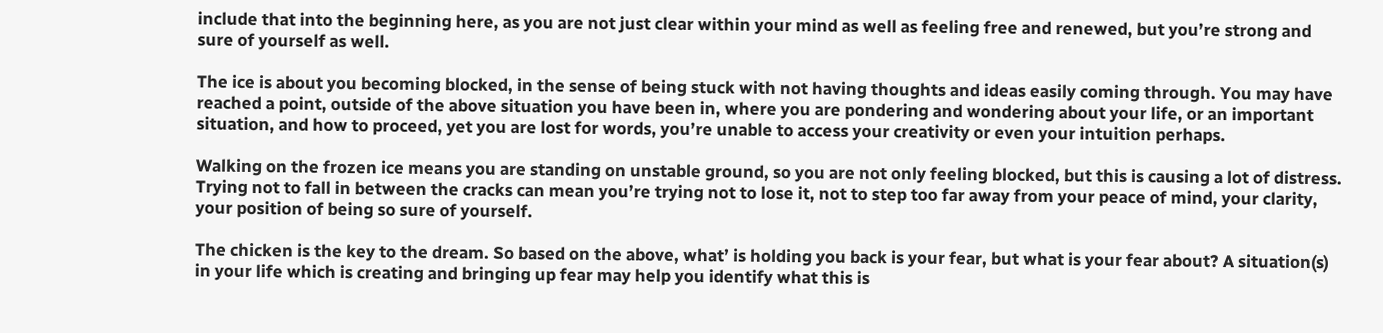include that into the beginning here, as you are not just clear within your mind as well as feeling free and renewed, but you’re strong and sure of yourself as well.

The ice is about you becoming blocked, in the sense of being stuck with not having thoughts and ideas easily coming through. You may have reached a point, outside of the above situation you have been in, where you are pondering and wondering about your life, or an important situation, and how to proceed, yet you are lost for words, you’re unable to access your creativity or even your intuition perhaps.

Walking on the frozen ice means you are standing on unstable ground, so you are not only feeling blocked, but this is causing a lot of distress. Trying not to fall in between the cracks can mean you’re trying not to lose it, not to step too far away from your peace of mind, your clarity, your position of being so sure of yourself.

The chicken is the key to the dream. So based on the above, what’ is holding you back is your fear, but what is your fear about? A situation(s) in your life which is creating and bringing up fear may help you identify what this is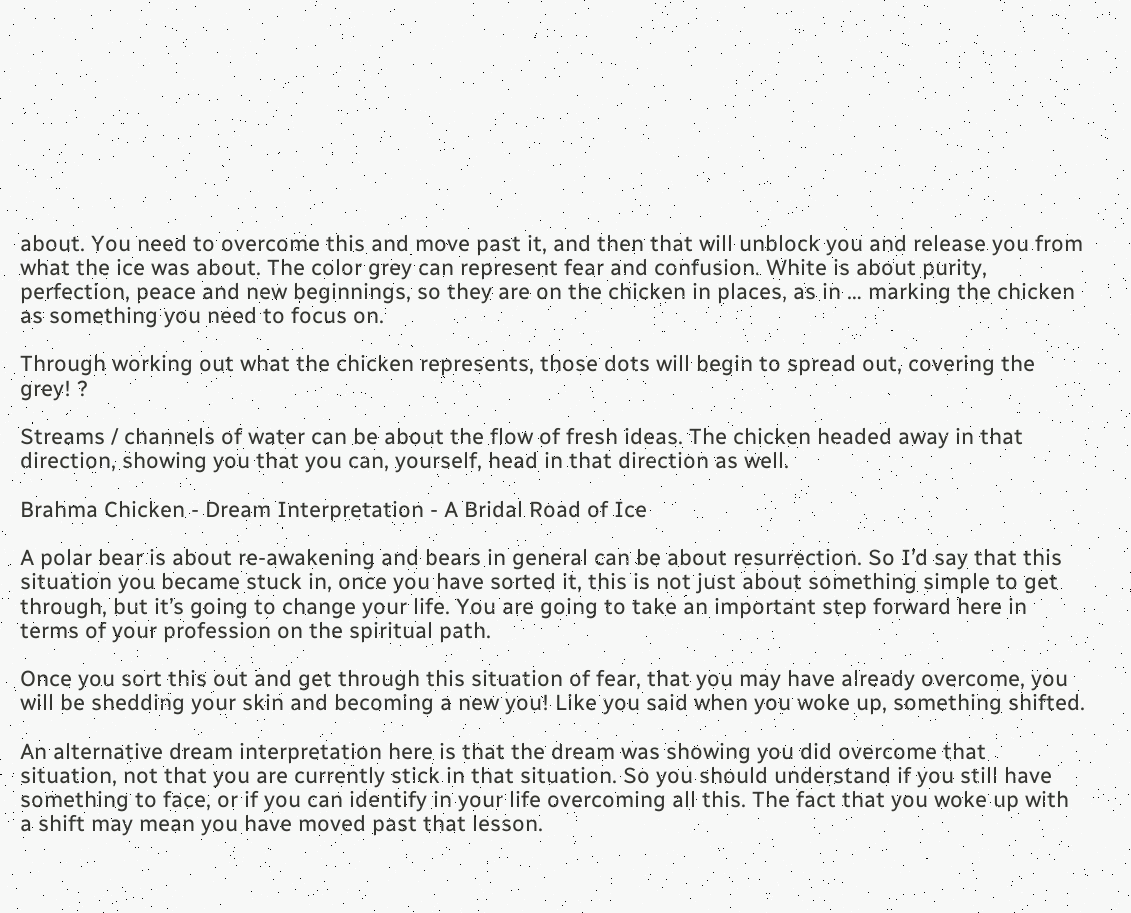about. You need to overcome this and move past it, and then that will unblock you and release you from what the ice was about. The color grey can represent fear and confusion. White is about purity, perfection, peace and new beginnings, so they are on the chicken in places, as in … marking the chicken as something you need to focus on.

Through working out what the chicken represents, those dots will begin to spread out, covering the grey! ?

Streams / channels of water can be about the flow of fresh ideas. The chicken headed away in that direction, showing you that you can, yourself, head in that direction as well.

Brahma Chicken - Dream Interpretation - A Bridal Road of Ice

A polar bear is about re-awakening and bears in general can be about resurrection. So I’d say that this situation you became stuck in, once you have sorted it, this is not just about something simple to get through, but it’s going to change your life. You are going to take an important step forward here in terms of your profession on the spiritual path.

Once you sort this out and get through this situation of fear, that you may have already overcome, you will be shedding your skin and becoming a new you! Like you said when you woke up, something shifted.

An alternative dream interpretation here is that the dream was showing you did overcome that situation, not that you are currently stick in that situation. So you should understand if you still have something to face, or if you can identify in your life overcoming all this. The fact that you woke up with a shift may mean you have moved past that lesson.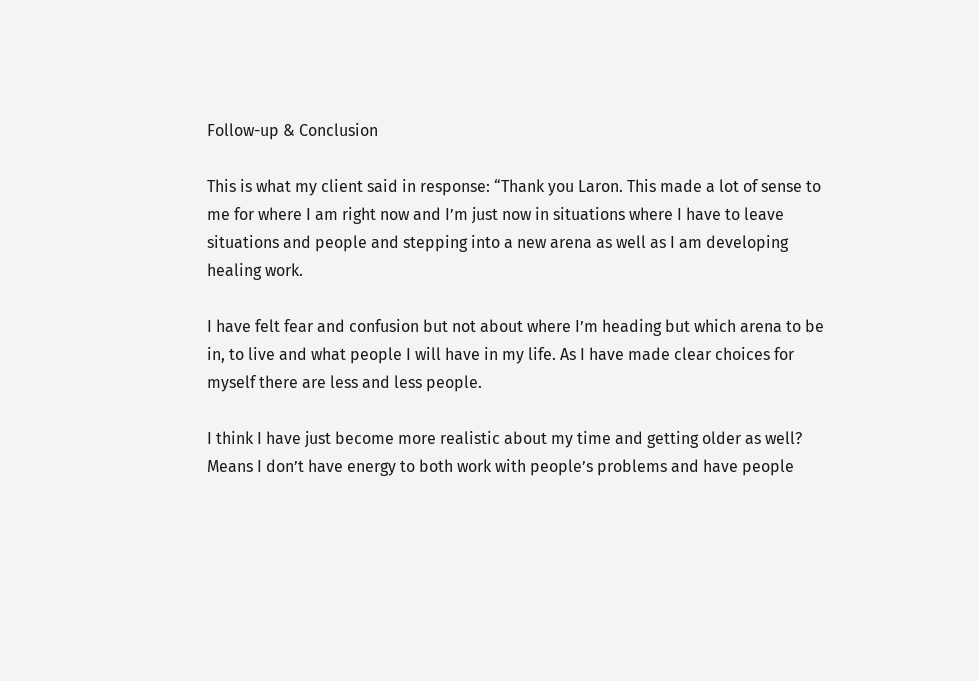Follow-up & Conclusion

This is what my client said in response: “Thank you Laron. This made a lot of sense to me for where I am right now and I’m just now in situations where I have to leave situations and people and stepping into a new arena as well as I am developing healing work.

I have felt fear and confusion but not about where I’m heading but which arena to be in, to live and what people I will have in my life. As I have made clear choices for myself there are less and less people.

I think I have just become more realistic about my time and getting older as well? Means I don’t have energy to both work with people’s problems and have people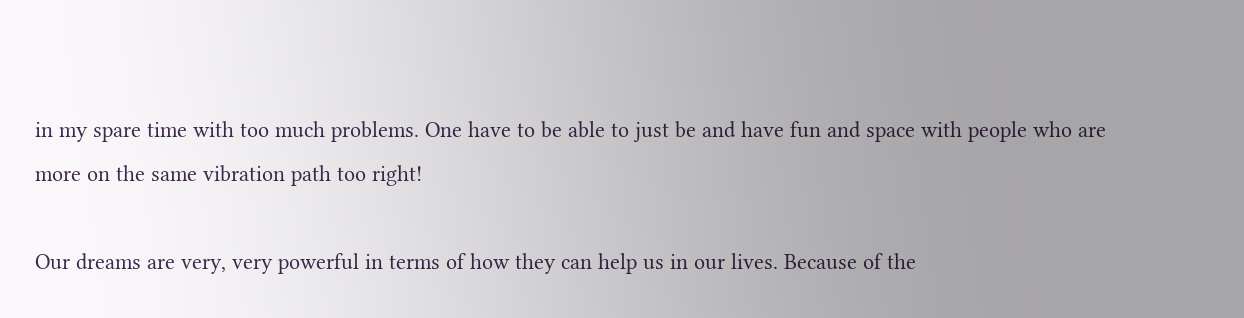in my spare time with too much problems. One have to be able to just be and have fun and space with people who are more on the same vibration path too right!

Our dreams are very, very powerful in terms of how they can help us in our lives. Because of the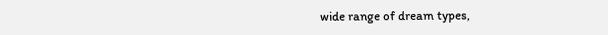wide range of dream types,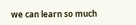we can learn so much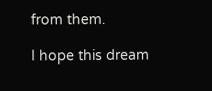from them.

I hope this dream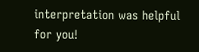interpretation was helpful for you!